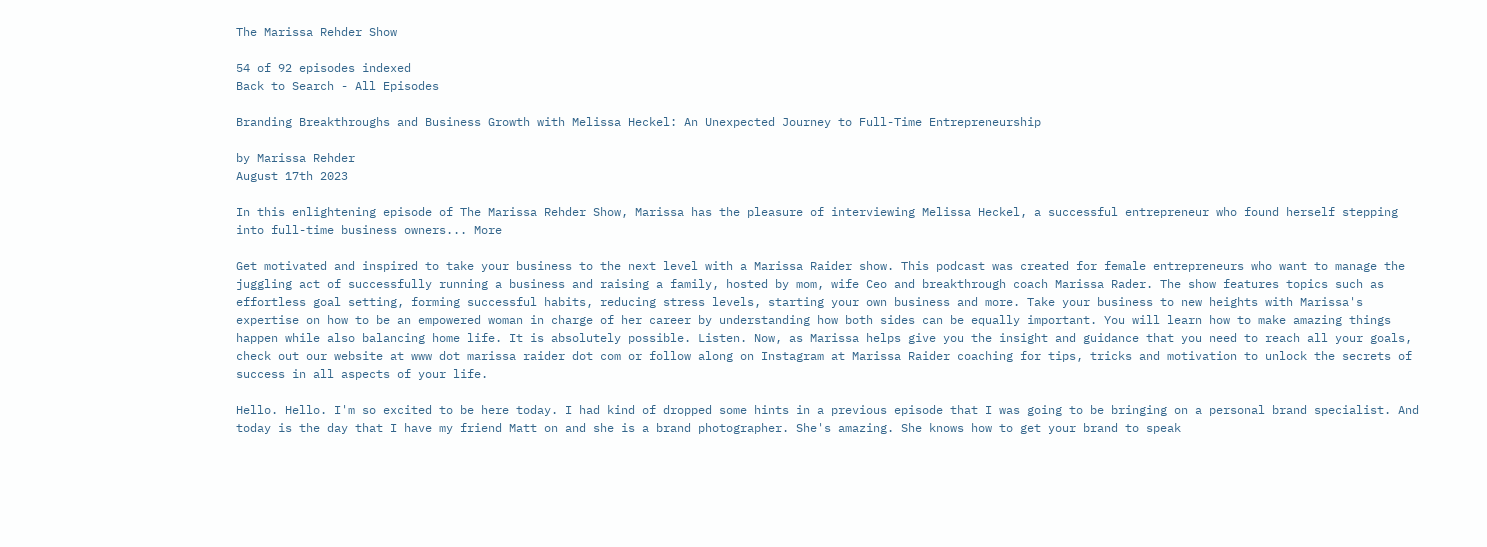The Marissa Rehder Show

54 of 92 episodes indexed
Back to Search - All Episodes

Branding Breakthroughs and Business Growth with Melissa Heckel: An Unexpected Journey to Full-Time Entrepreneurship

by Marissa Rehder
August 17th 2023

In this enlightening episode of The Marissa Rehder Show, Marissa has the pleasure of interviewing Melissa Heckel, a successful entrepreneur who found herself stepping into full-time business owners... More

Get motivated and inspired to take your business to the next level with a Marissa Raider show. This podcast was created for female entrepreneurs who want to manage the juggling act of successfully running a business and raising a family, hosted by mom, wife Ceo and breakthrough coach Marissa Rader. The show features topics such as effortless goal setting, forming successful habits, reducing stress levels, starting your own business and more. Take your business to new heights with Marissa's expertise on how to be an empowered woman in charge of her career by understanding how both sides can be equally important. You will learn how to make amazing things happen while also balancing home life. It is absolutely possible. Listen. Now, as Marissa helps give you the insight and guidance that you need to reach all your goals, check out our website at www dot marissa raider dot com or follow along on Instagram at Marissa Raider coaching for tips, tricks and motivation to unlock the secrets of success in all aspects of your life.

Hello. Hello. I'm so excited to be here today. I had kind of dropped some hints in a previous episode that I was going to be bringing on a personal brand specialist. And today is the day that I have my friend Matt on and she is a brand photographer. She's amazing. She knows how to get your brand to speak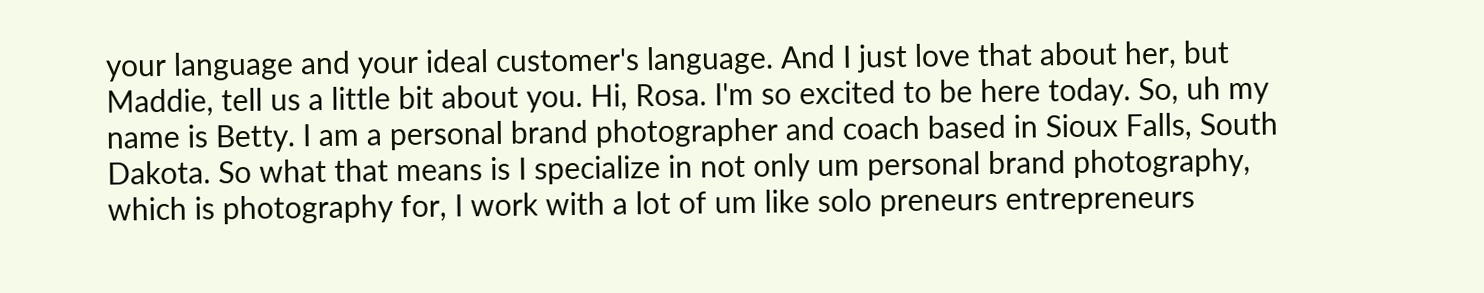your language and your ideal customer's language. And I just love that about her, but Maddie, tell us a little bit about you. Hi, Rosa. I'm so excited to be here today. So, uh my name is Betty. I am a personal brand photographer and coach based in Sioux Falls, South Dakota. So what that means is I specialize in not only um personal brand photography, which is photography for, I work with a lot of um like solo preneurs entrepreneurs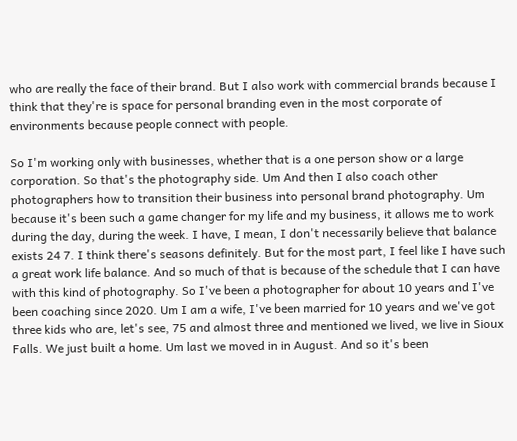who are really the face of their brand. But I also work with commercial brands because I think that they're is space for personal branding even in the most corporate of environments because people connect with people.

So I'm working only with businesses, whether that is a one person show or a large corporation. So that's the photography side. Um And then I also coach other photographers how to transition their business into personal brand photography. Um because it's been such a game changer for my life and my business, it allows me to work during the day, during the week. I have, I mean, I don't necessarily believe that balance exists 24 7. I think there's seasons definitely. But for the most part, I feel like I have such a great work life balance. And so much of that is because of the schedule that I can have with this kind of photography. So I've been a photographer for about 10 years and I've been coaching since 2020. Um I am a wife, I've been married for 10 years and we've got three kids who are, let's see, 75 and almost three and mentioned we lived, we live in Sioux Falls. We just built a home. Um last we moved in in August. And so it's been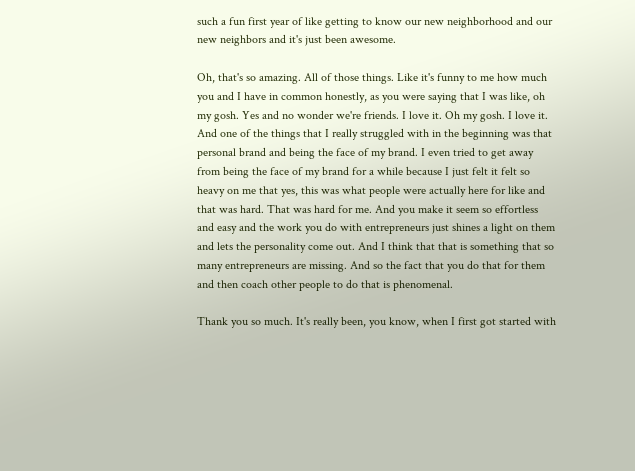such a fun first year of like getting to know our new neighborhood and our new neighbors and it's just been awesome.

Oh, that's so amazing. All of those things. Like it's funny to me how much you and I have in common honestly, as you were saying that I was like, oh my gosh. Yes and no wonder we're friends. I love it. Oh my gosh. I love it. And one of the things that I really struggled with in the beginning was that personal brand and being the face of my brand. I even tried to get away from being the face of my brand for a while because I just felt it felt so heavy on me that yes, this was what people were actually here for like and that was hard. That was hard for me. And you make it seem so effortless and easy and the work you do with entrepreneurs just shines a light on them and lets the personality come out. And I think that that is something that so many entrepreneurs are missing. And so the fact that you do that for them and then coach other people to do that is phenomenal.

Thank you so much. It's really been, you know, when I first got started with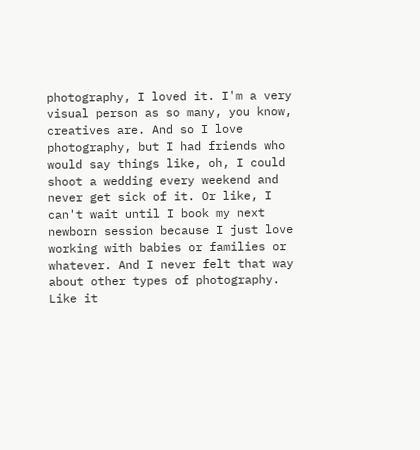photography, I loved it. I'm a very visual person as so many, you know, creatives are. And so I love photography, but I had friends who would say things like, oh, I could shoot a wedding every weekend and never get sick of it. Or like, I can't wait until I book my next newborn session because I just love working with babies or families or whatever. And I never felt that way about other types of photography. Like it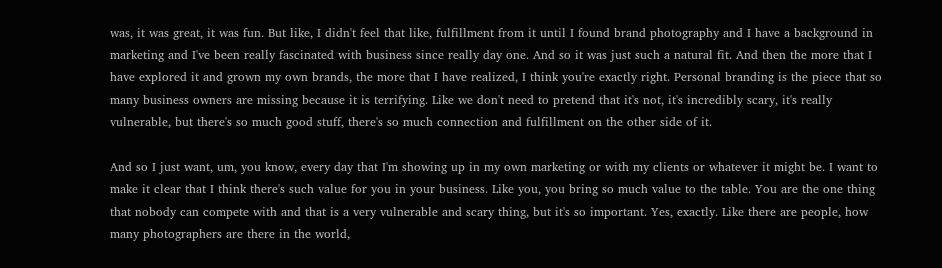was, it was great, it was fun. But like, I didn't feel that like, fulfillment from it until I found brand photography and I have a background in marketing and I've been really fascinated with business since really day one. And so it was just such a natural fit. And then the more that I have explored it and grown my own brands, the more that I have realized, I think you're exactly right. Personal branding is the piece that so many business owners are missing because it is terrifying. Like we don't need to pretend that it's not, it's incredibly scary, it's really vulnerable, but there's so much good stuff, there's so much connection and fulfillment on the other side of it.

And so I just want, um, you know, every day that I'm showing up in my own marketing or with my clients or whatever it might be. I want to make it clear that I think there's such value for you in your business. Like you, you bring so much value to the table. You are the one thing that nobody can compete with and that is a very vulnerable and scary thing, but it's so important. Yes, exactly. Like there are people, how many photographers are there in the world,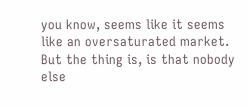you know, seems like it seems like an oversaturated market. But the thing is, is that nobody else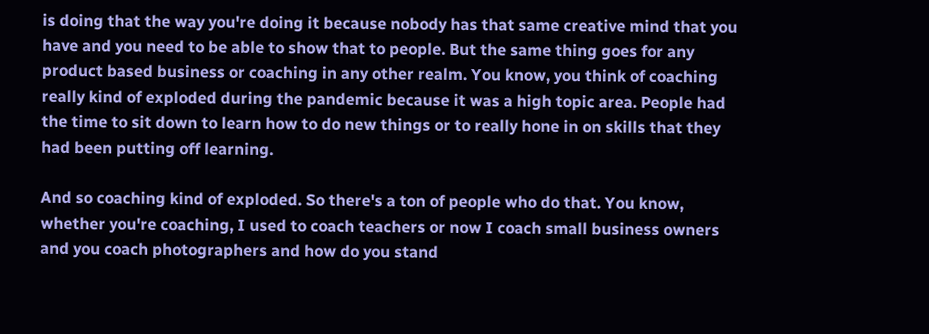is doing that the way you're doing it because nobody has that same creative mind that you have and you need to be able to show that to people. But the same thing goes for any product based business or coaching in any other realm. You know, you think of coaching really kind of exploded during the pandemic because it was a high topic area. People had the time to sit down to learn how to do new things or to really hone in on skills that they had been putting off learning.

And so coaching kind of exploded. So there's a ton of people who do that. You know, whether you're coaching, I used to coach teachers or now I coach small business owners and you coach photographers and how do you stand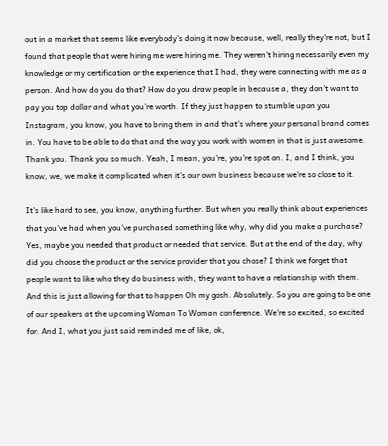out in a market that seems like everybody's doing it now because, well, really they're not, but I found that people that were hiring me were hiring me. They weren't hiring necessarily even my knowledge or my certification or the experience that I had, they were connecting with me as a person. And how do you do that? How do you draw people in because a, they don't want to pay you top dollar and what you're worth. If they just happen to stumble upon you Instagram, you know, you have to bring them in and that's where your personal brand comes in. You have to be able to do that and the way you work with women in that is just awesome. Thank you. Thank you so much. Yeah, I mean, you're, you're spot on. I, and I think, you know, we, we make it complicated when it's our own business because we're so close to it.

It's like hard to see, you know, anything further. But when you really think about experiences that you've had when you've purchased something like why, why did you make a purchase? Yes, maybe you needed that product or needed that service. But at the end of the day, why did you choose the product or the service provider that you chose? I think we forget that people want to like who they do business with, they want to have a relationship with them. And this is just allowing for that to happen Oh my gosh. Absolutely. So you are going to be one of our speakers at the upcoming Woman To Woman conference. We're so excited, so excited for. And I, what you just said reminded me of like, ok,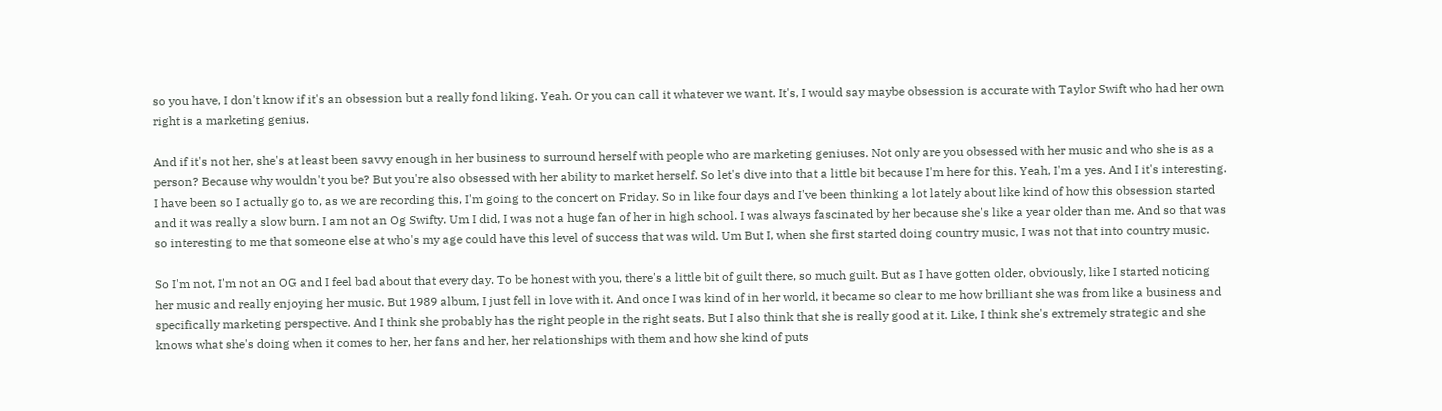so you have, I don't know if it's an obsession but a really fond liking. Yeah. Or you can call it whatever we want. It's, I would say maybe obsession is accurate with Taylor Swift who had her own right is a marketing genius.

And if it's not her, she's at least been savvy enough in her business to surround herself with people who are marketing geniuses. Not only are you obsessed with her music and who she is as a person? Because why wouldn't you be? But you're also obsessed with her ability to market herself. So let's dive into that a little bit because I'm here for this. Yeah, I'm a yes. And I it's interesting. I have been so I actually go to, as we are recording this, I'm going to the concert on Friday. So in like four days and I've been thinking a lot lately about like kind of how this obsession started and it was really a slow burn. I am not an Og Swifty. Um I did, I was not a huge fan of her in high school. I was always fascinated by her because she's like a year older than me. And so that was so interesting to me that someone else at who's my age could have this level of success that was wild. Um But I, when she first started doing country music, I was not that into country music.

So I'm not, I'm not an OG and I feel bad about that every day. To be honest with you, there's a little bit of guilt there, so much guilt. But as I have gotten older, obviously, like I started noticing her music and really enjoying her music. But 1989 album, I just fell in love with it. And once I was kind of in her world, it became so clear to me how brilliant she was from like a business and specifically marketing perspective. And I think she probably has the right people in the right seats. But I also think that she is really good at it. Like, I think she's extremely strategic and she knows what she's doing when it comes to her, her fans and her, her relationships with them and how she kind of puts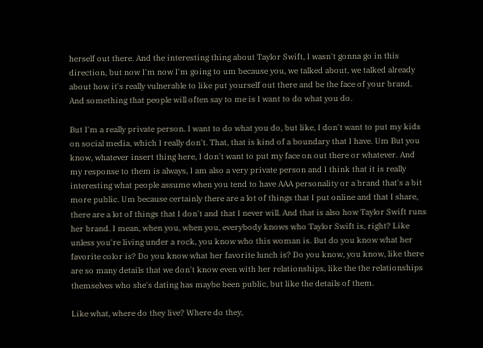herself out there. And the interesting thing about Taylor Swift, I wasn't gonna go in this direction, but now I'm now I'm going to um because you, we talked about, we talked already about how it's really vulnerable to like put yourself out there and be the face of your brand. And something that people will often say to me is I want to do what you do.

But I'm a really private person. I want to do what you do, but like, I don't want to put my kids on social media, which I really don't. That, that is kind of a boundary that I have. Um But you know, whatever insert thing here, I don't want to put my face on out there or whatever. And my response to them is always, I am also a very private person and I think that it is really interesting what people assume when you tend to have AAA personality or a brand that's a bit more public. Um because certainly there are a lot of things that I put online and that I share, there are a lot of things that I don't and that I never will. And that is also how Taylor Swift runs her brand. I mean, when you, when you, everybody knows who Taylor Swift is, right? Like unless you're living under a rock, you know who this woman is. But do you know what her favorite color is? Do you know what her favorite lunch is? Do you know, you know, like there are so many details that we don't know even with her relationships, like the the relationships themselves who she's dating has maybe been public, but like the details of them.

Like what, where do they live? Where do they,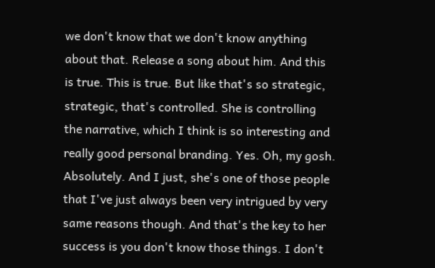we don't know that we don't know anything about that. Release a song about him. And this is true. This is true. But like that's so strategic, strategic, that's controlled. She is controlling the narrative, which I think is so interesting and really good personal branding. Yes. Oh, my gosh. Absolutely. And I just, she's one of those people that I've just always been very intrigued by very same reasons though. And that's the key to her success is you don't know those things. I don't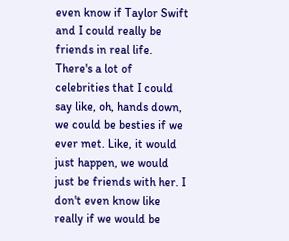even know if Taylor Swift and I could really be friends in real life. There's a lot of celebrities that I could say like, oh, hands down, we could be besties if we ever met. Like, it would just happen, we would just be friends with her. I don't even know like really if we would be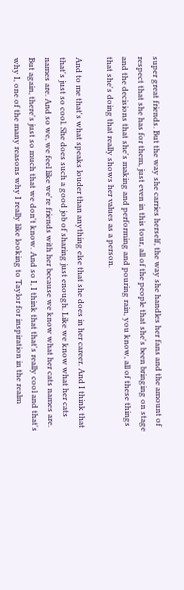super great friends. But the way she carries herself, the way she handles her fans and the amount of respect that she has for them, just even in this tour, all of the people that she's been bringing on stage and the decisions that she's making and performing and pouring rain, you know, all of these things that she's doing that really shows her values as a person.

And to me that's what speaks louder than anything else that she does in her career. And I think that that's just so cool. She does such a good job of sharing just enough. Like we know what her cats names are. And so we, we feel like we're friends with her because we know what her cats names are. But again, there's just so much that we don't know. And so I, I think that that's really cool and that's why I, one of the many reasons why I really like looking to Taylor for inspiration in the realm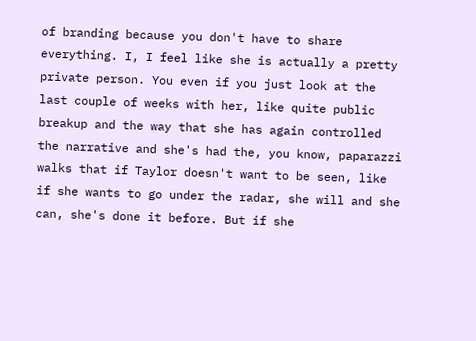of branding because you don't have to share everything. I, I feel like she is actually a pretty private person. You even if you just look at the last couple of weeks with her, like quite public breakup and the way that she has again controlled the narrative and she's had the, you know, paparazzi walks that if Taylor doesn't want to be seen, like if she wants to go under the radar, she will and she can, she's done it before. But if she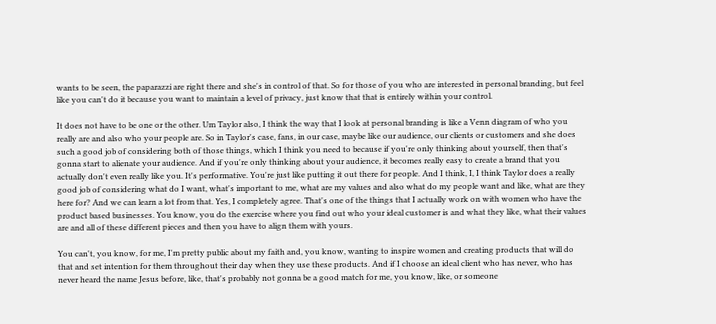wants to be seen, the paparazzi are right there and she's in control of that. So for those of you who are interested in personal branding, but feel like you can't do it because you want to maintain a level of privacy, just know that that is entirely within your control.

It does not have to be one or the other. Um Taylor also, I think the way that I look at personal branding is like a Venn diagram of who you really are and also who your people are. So in Taylor's case, fans, in our case, maybe like our audience, our clients or customers and she does such a good job of considering both of those things, which I think you need to because if you're only thinking about yourself, then that's gonna start to alienate your audience. And if you're only thinking about your audience, it becomes really easy to create a brand that you actually don't even really like you. It's performative. You're just like putting it out there for people. And I think, I, I think Taylor does a really good job of considering what do I want, what's important to me, what are my values and also what do my people want and like, what are they here for? And we can learn a lot from that. Yes, I completely agree. That's one of the things that I actually work on with women who have the product based businesses. You know, you do the exercise where you find out who your ideal customer is and what they like, what their values are and all of these different pieces and then you have to align them with yours.

You can't, you know, for me, I'm pretty public about my faith and, you know, wanting to inspire women and creating products that will do that and set intention for them throughout their day when they use these products. And if I choose an ideal client who has never, who has never heard the name Jesus before, like, that's probably not gonna be a good match for me, you know, like, or someone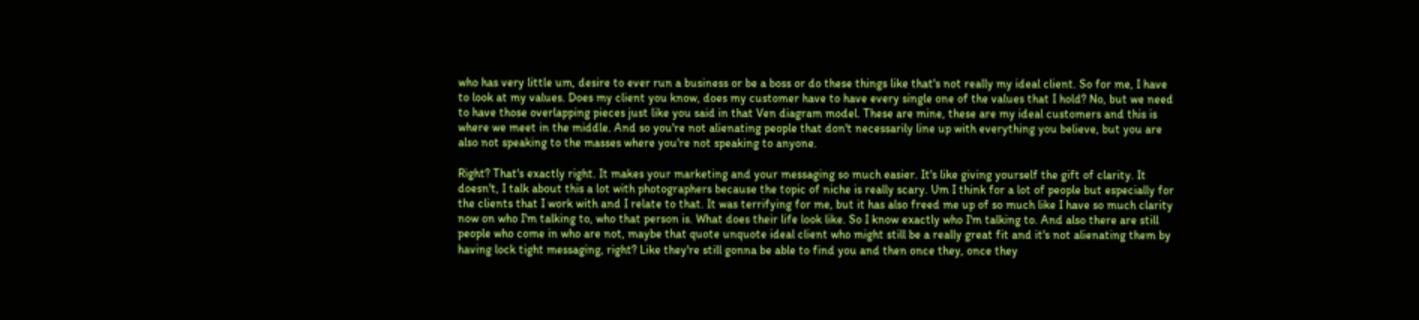who has very little um, desire to ever run a business or be a boss or do these things like that's not really my ideal client. So for me, I have to look at my values. Does my client you know, does my customer have to have every single one of the values that I hold? No, but we need to have those overlapping pieces just like you said in that Ven diagram model. These are mine, these are my ideal customers and this is where we meet in the middle. And so you're not alienating people that don't necessarily line up with everything you believe, but you are also not speaking to the masses where you're not speaking to anyone.

Right? That's exactly right. It makes your marketing and your messaging so much easier. It's like giving yourself the gift of clarity. It doesn't, I talk about this a lot with photographers because the topic of niche is really scary. Um I think for a lot of people but especially for the clients that I work with and I relate to that. It was terrifying for me, but it has also freed me up of so much like I have so much clarity now on who I'm talking to, who that person is. What does their life look like. So I know exactly who I'm talking to. And also there are still people who come in who are not, maybe that quote unquote ideal client who might still be a really great fit and it's not alienating them by having lock tight messaging, right? Like they're still gonna be able to find you and then once they, once they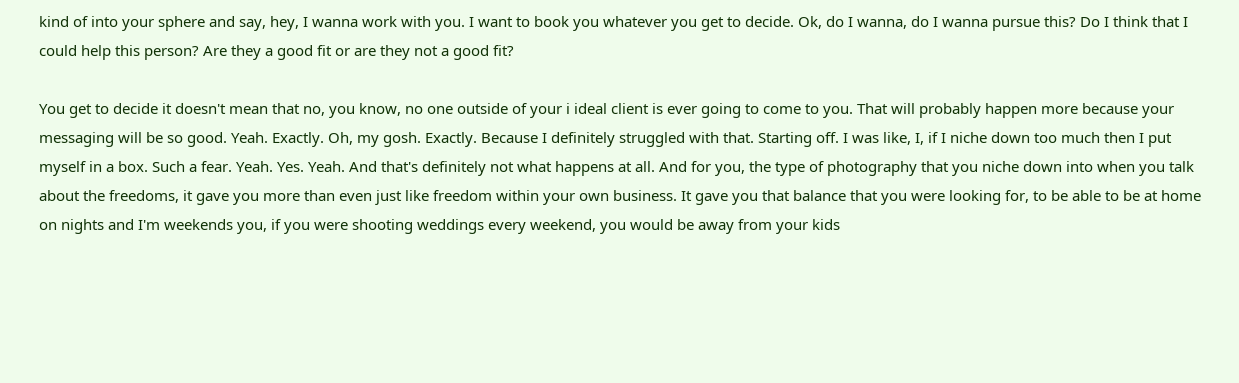kind of into your sphere and say, hey, I wanna work with you. I want to book you whatever you get to decide. Ok, do I wanna, do I wanna pursue this? Do I think that I could help this person? Are they a good fit or are they not a good fit?

You get to decide it doesn't mean that no, you know, no one outside of your i ideal client is ever going to come to you. That will probably happen more because your messaging will be so good. Yeah. Exactly. Oh, my gosh. Exactly. Because I definitely struggled with that. Starting off. I was like, I, if I niche down too much then I put myself in a box. Such a fear. Yeah. Yes. Yeah. And that's definitely not what happens at all. And for you, the type of photography that you niche down into when you talk about the freedoms, it gave you more than even just like freedom within your own business. It gave you that balance that you were looking for, to be able to be at home on nights and I'm weekends you, if you were shooting weddings every weekend, you would be away from your kids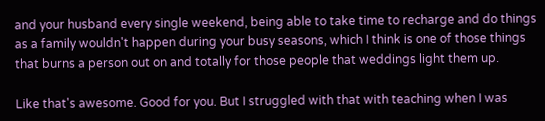and your husband every single weekend, being able to take time to recharge and do things as a family wouldn't happen during your busy seasons, which I think is one of those things that burns a person out on and totally for those people that weddings light them up.

Like that's awesome. Good for you. But I struggled with that with teaching when I was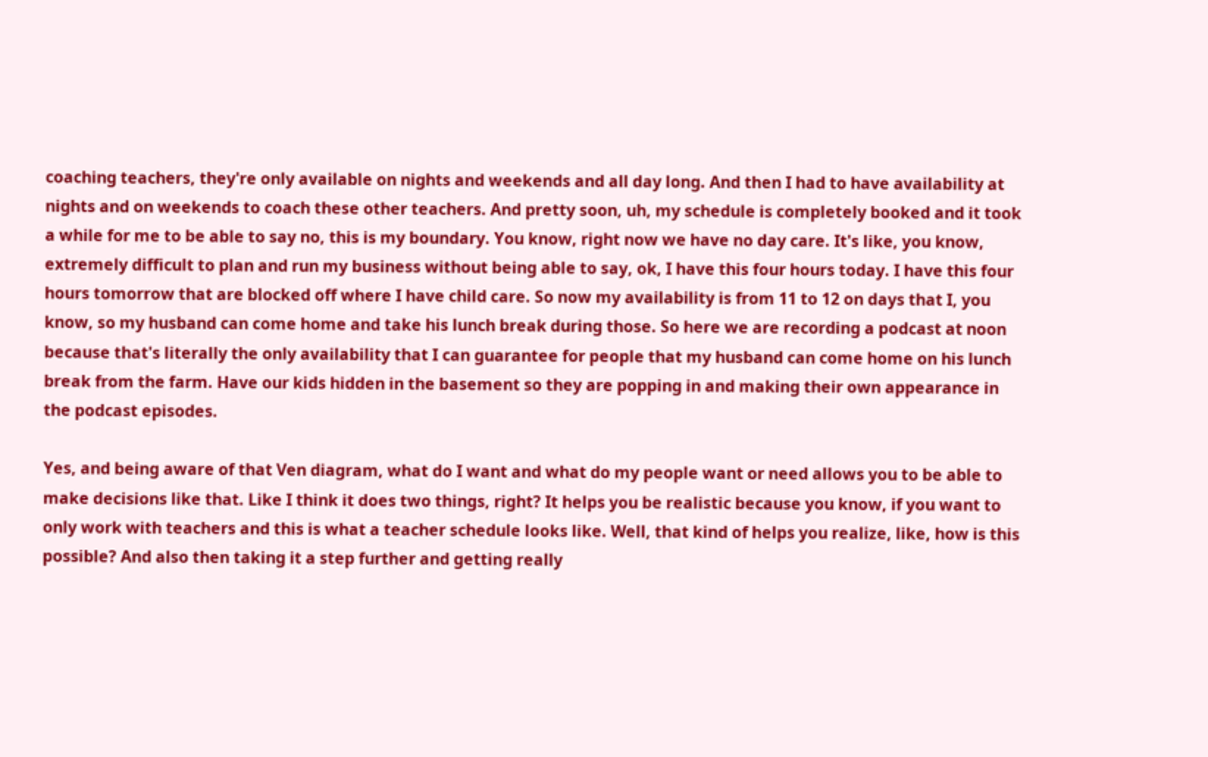coaching teachers, they're only available on nights and weekends and all day long. And then I had to have availability at nights and on weekends to coach these other teachers. And pretty soon, uh, my schedule is completely booked and it took a while for me to be able to say no, this is my boundary. You know, right now we have no day care. It's like, you know, extremely difficult to plan and run my business without being able to say, ok, I have this four hours today. I have this four hours tomorrow that are blocked off where I have child care. So now my availability is from 11 to 12 on days that I, you know, so my husband can come home and take his lunch break during those. So here we are recording a podcast at noon because that's literally the only availability that I can guarantee for people that my husband can come home on his lunch break from the farm. Have our kids hidden in the basement so they are popping in and making their own appearance in the podcast episodes.

Yes, and being aware of that Ven diagram, what do I want and what do my people want or need allows you to be able to make decisions like that. Like I think it does two things, right? It helps you be realistic because you know, if you want to only work with teachers and this is what a teacher schedule looks like. Well, that kind of helps you realize, like, how is this possible? And also then taking it a step further and getting really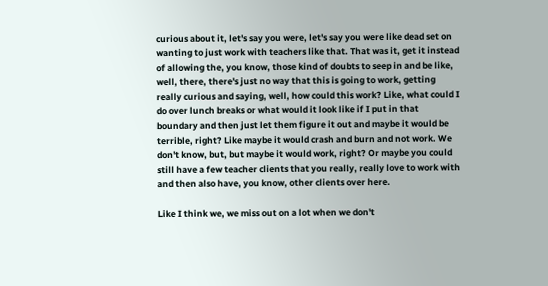curious about it, let's say you were, let's say you were like dead set on wanting to just work with teachers like that. That was it, get it instead of allowing the, you know, those kind of doubts to seep in and be like, well, there, there's just no way that this is going to work, getting really curious and saying, well, how could this work? Like, what could I do over lunch breaks or what would it look like if I put in that boundary and then just let them figure it out and maybe it would be terrible, right? Like maybe it would crash and burn and not work. We don't know, but, but maybe it would work, right? Or maybe you could still have a few teacher clients that you really, really love to work with and then also have, you know, other clients over here.

Like I think we, we miss out on a lot when we don't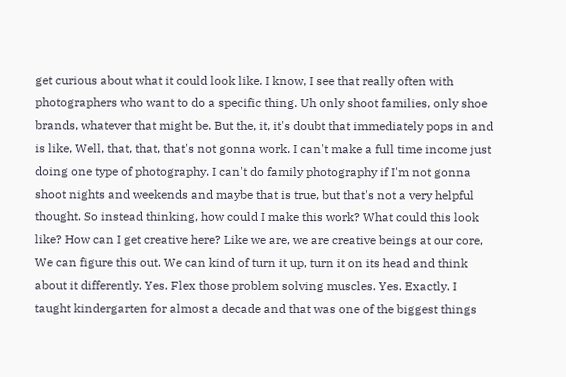get curious about what it could look like. I know, I see that really often with photographers who want to do a specific thing. Uh only shoot families, only shoe brands, whatever that might be. But the, it, it's doubt that immediately pops in and is like, Well, that, that, that's not gonna work. I can't make a full time income just doing one type of photography. I can't do family photography if I'm not gonna shoot nights and weekends and maybe that is true, but that's not a very helpful thought. So instead thinking, how could I make this work? What could this look like? How can I get creative here? Like we are, we are creative beings at our core, We can figure this out. We can kind of turn it up, turn it on its head and think about it differently. Yes. Flex those problem solving muscles. Yes. Exactly. I taught kindergarten for almost a decade and that was one of the biggest things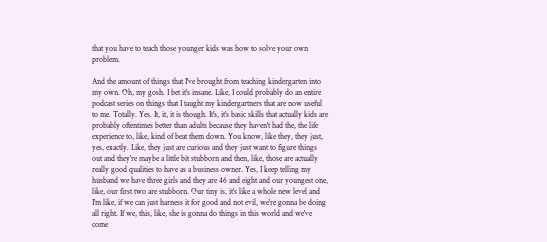that you have to teach those younger kids was how to solve your own problem.

And the amount of things that I've brought from teaching kindergarten into my own. Oh, my gosh. I bet it's insane. Like, I could probably do an entire podcast series on things that I taught my kindergartners that are now useful to me. Totally. Yes. It, it, it is though. It's, it's basic skills that actually kids are probably oftentimes better than adults because they haven't had the, the life experience to, like, kind of beat them down. You know, like they, they just, yes, exactly. Like, they just are curious and they just want to figure things out and they're maybe a little bit stubborn and then, like, those are actually really good qualities to have as a business owner. Yes, I keep telling my husband we have three girls and they are 46 and eight and our youngest one, like, our first two are stubborn. Our tiny is, it's like a whole new level and I'm like, if we can just harness it for good and not evil, we're gonna be doing all right. If we, this, like, she is gonna do things in this world and we've come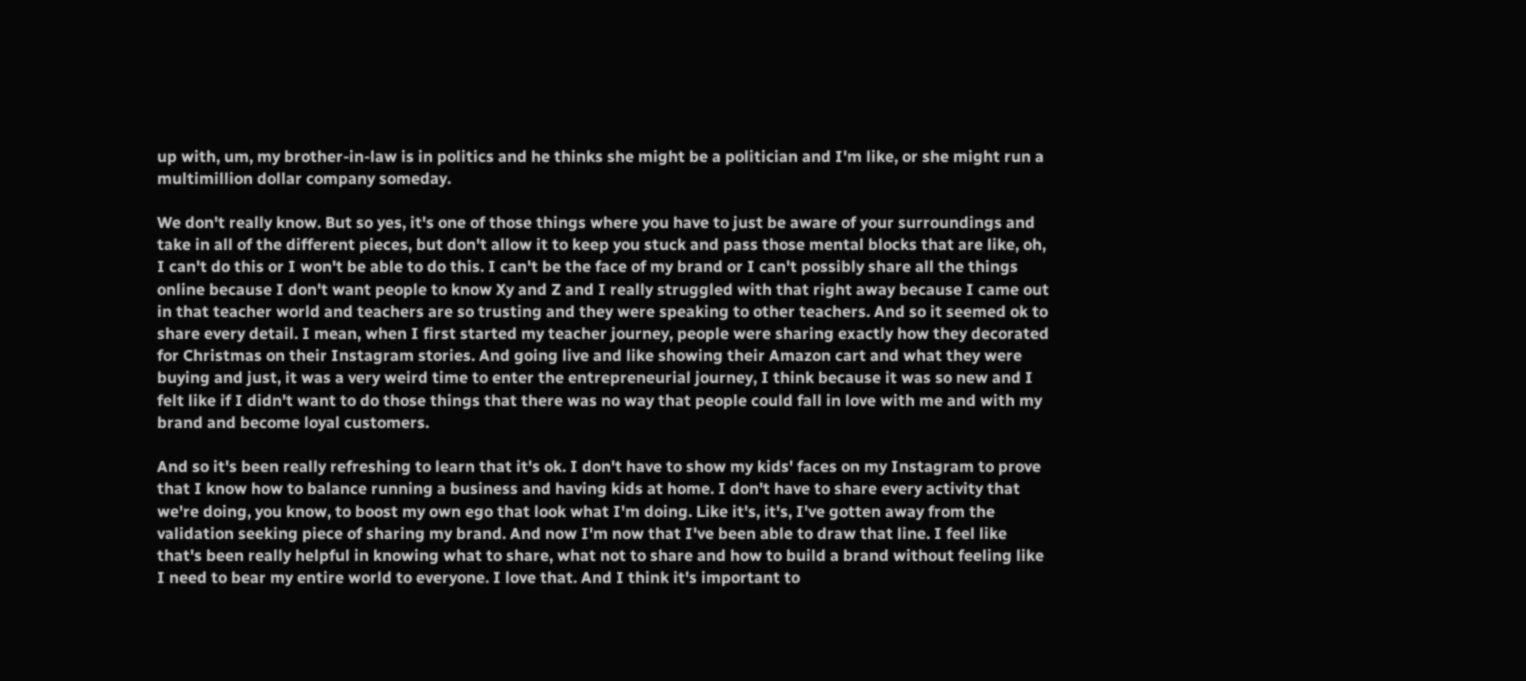up with, um, my brother-in-law is in politics and he thinks she might be a politician and I'm like, or she might run a multimillion dollar company someday.

We don't really know. But so yes, it's one of those things where you have to just be aware of your surroundings and take in all of the different pieces, but don't allow it to keep you stuck and pass those mental blocks that are like, oh, I can't do this or I won't be able to do this. I can't be the face of my brand or I can't possibly share all the things online because I don't want people to know Xy and Z and I really struggled with that right away because I came out in that teacher world and teachers are so trusting and they were speaking to other teachers. And so it seemed ok to share every detail. I mean, when I first started my teacher journey, people were sharing exactly how they decorated for Christmas on their Instagram stories. And going live and like showing their Amazon cart and what they were buying and just, it was a very weird time to enter the entrepreneurial journey, I think because it was so new and I felt like if I didn't want to do those things that there was no way that people could fall in love with me and with my brand and become loyal customers.

And so it's been really refreshing to learn that it's ok. I don't have to show my kids' faces on my Instagram to prove that I know how to balance running a business and having kids at home. I don't have to share every activity that we're doing, you know, to boost my own ego that look what I'm doing. Like it's, it's, I've gotten away from the validation seeking piece of sharing my brand. And now I'm now that I've been able to draw that line. I feel like that's been really helpful in knowing what to share, what not to share and how to build a brand without feeling like I need to bear my entire world to everyone. I love that. And I think it's important to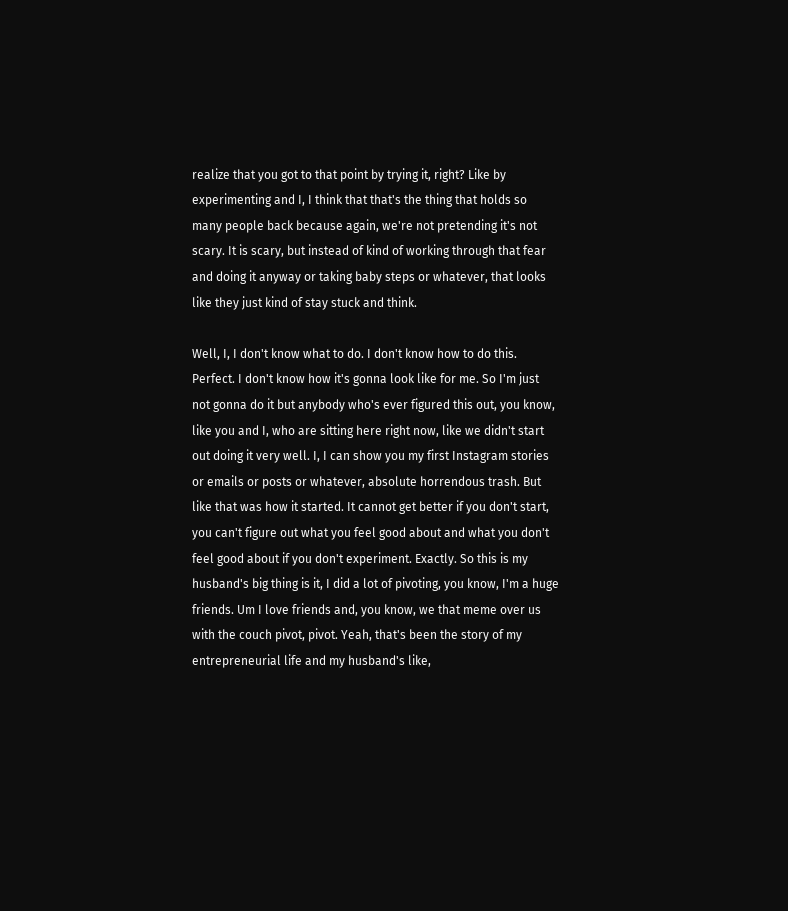realize that you got to that point by trying it, right? Like by experimenting and I, I think that that's the thing that holds so many people back because again, we're not pretending it's not scary. It is scary, but instead of kind of working through that fear and doing it anyway or taking baby steps or whatever, that looks like they just kind of stay stuck and think.

Well, I, I don't know what to do. I don't know how to do this. Perfect. I don't know how it's gonna look like for me. So I'm just not gonna do it but anybody who's ever figured this out, you know, like you and I, who are sitting here right now, like we didn't start out doing it very well. I, I can show you my first Instagram stories or emails or posts or whatever, absolute horrendous trash. But like that was how it started. It cannot get better if you don't start, you can't figure out what you feel good about and what you don't feel good about if you don't experiment. Exactly. So this is my husband's big thing is it, I did a lot of pivoting, you know, I'm a huge friends. Um I love friends and, you know, we that meme over us with the couch pivot, pivot. Yeah, that's been the story of my entrepreneurial life and my husband's like,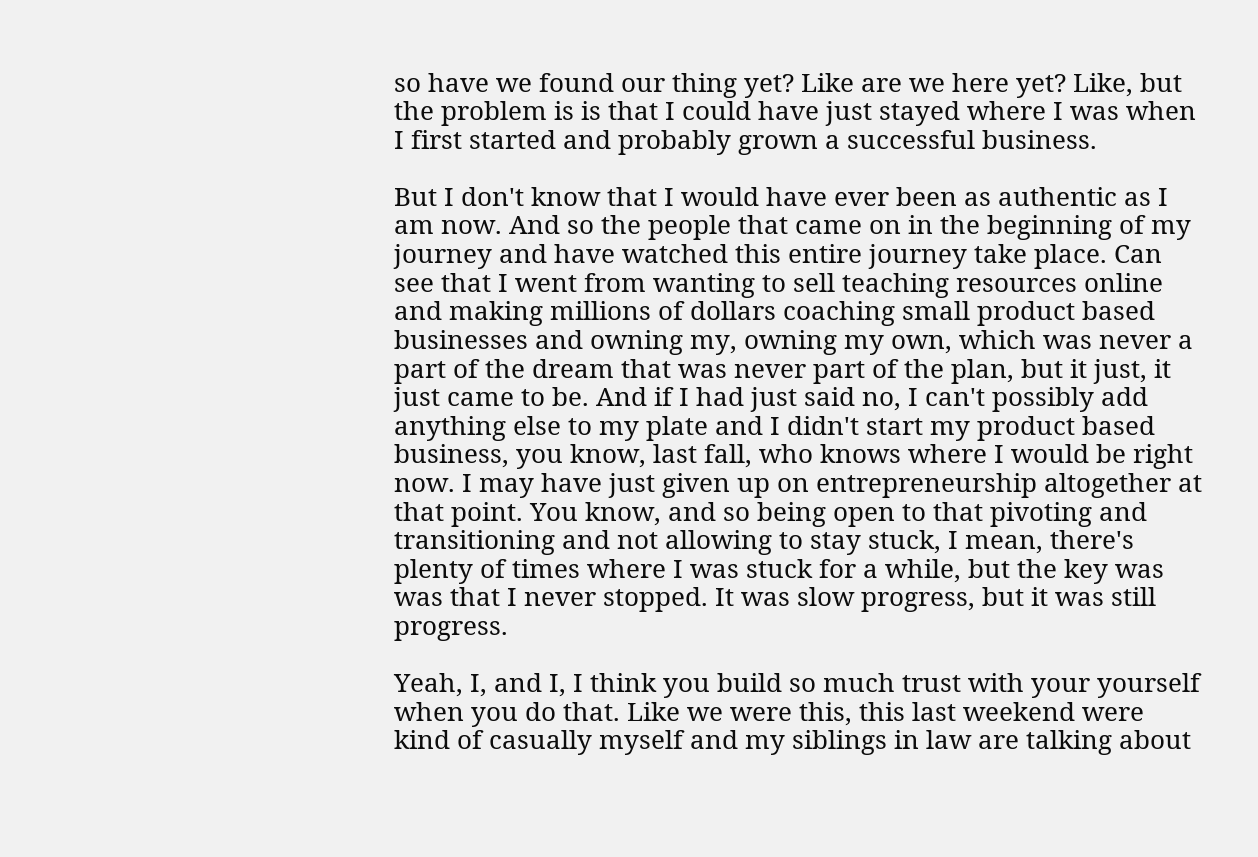so have we found our thing yet? Like are we here yet? Like, but the problem is is that I could have just stayed where I was when I first started and probably grown a successful business.

But I don't know that I would have ever been as authentic as I am now. And so the people that came on in the beginning of my journey and have watched this entire journey take place. Can see that I went from wanting to sell teaching resources online and making millions of dollars coaching small product based businesses and owning my, owning my own, which was never a part of the dream that was never part of the plan, but it just, it just came to be. And if I had just said no, I can't possibly add anything else to my plate and I didn't start my product based business, you know, last fall, who knows where I would be right now. I may have just given up on entrepreneurship altogether at that point. You know, and so being open to that pivoting and transitioning and not allowing to stay stuck, I mean, there's plenty of times where I was stuck for a while, but the key was was that I never stopped. It was slow progress, but it was still progress.

Yeah, I, and I, I think you build so much trust with your yourself when you do that. Like we were this, this last weekend were kind of casually myself and my siblings in law are talking about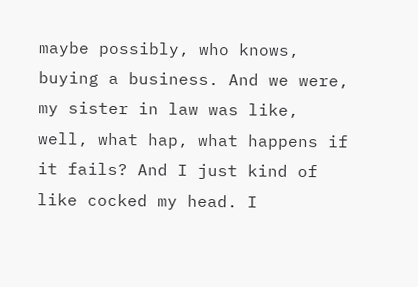maybe possibly, who knows, buying a business. And we were, my sister in law was like, well, what hap, what happens if it fails? And I just kind of like cocked my head. I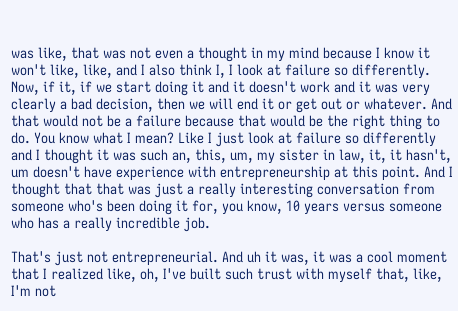was like, that was not even a thought in my mind because I know it won't like, like, and I also think I, I look at failure so differently. Now, if it, if we start doing it and it doesn't work and it was very clearly a bad decision, then we will end it or get out or whatever. And that would not be a failure because that would be the right thing to do. You know what I mean? Like I just look at failure so differently and I thought it was such an, this, um, my sister in law, it, it hasn't, um doesn't have experience with entrepreneurship at this point. And I thought that that was just a really interesting conversation from someone who's been doing it for, you know, 10 years versus someone who has a really incredible job.

That's just not entrepreneurial. And uh it was, it was a cool moment that I realized like, oh, I've built such trust with myself that, like, I'm not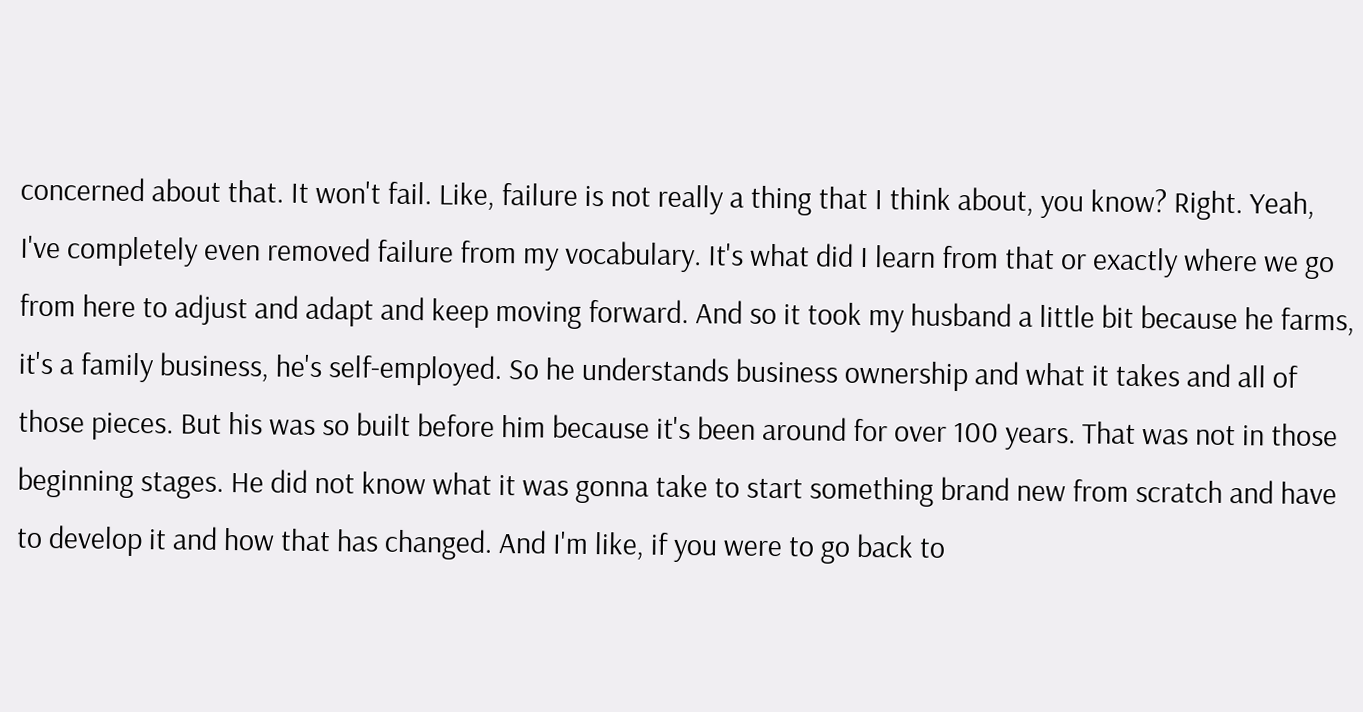concerned about that. It won't fail. Like, failure is not really a thing that I think about, you know? Right. Yeah, I've completely even removed failure from my vocabulary. It's what did I learn from that or exactly where we go from here to adjust and adapt and keep moving forward. And so it took my husband a little bit because he farms, it's a family business, he's self-employed. So he understands business ownership and what it takes and all of those pieces. But his was so built before him because it's been around for over 100 years. That was not in those beginning stages. He did not know what it was gonna take to start something brand new from scratch and have to develop it and how that has changed. And I'm like, if you were to go back to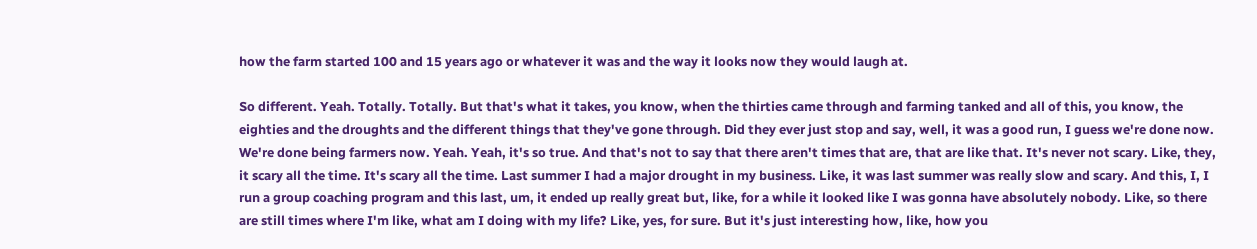how the farm started 100 and 15 years ago or whatever it was and the way it looks now they would laugh at.

So different. Yeah. Totally. Totally. But that's what it takes, you know, when the thirties came through and farming tanked and all of this, you know, the eighties and the droughts and the different things that they've gone through. Did they ever just stop and say, well, it was a good run, I guess we're done now. We're done being farmers now. Yeah. Yeah, it's so true. And that's not to say that there aren't times that are, that are like that. It's never not scary. Like, they, it scary all the time. It's scary all the time. Last summer I had a major drought in my business. Like, it was last summer was really slow and scary. And this, I, I run a group coaching program and this last, um, it ended up really great but, like, for a while it looked like I was gonna have absolutely nobody. Like, so there are still times where I'm like, what am I doing with my life? Like, yes, for sure. But it's just interesting how, like, how you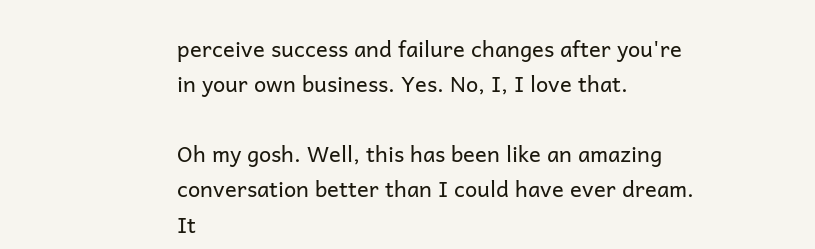perceive success and failure changes after you're in your own business. Yes. No, I, I love that.

Oh my gosh. Well, this has been like an amazing conversation better than I could have ever dream. It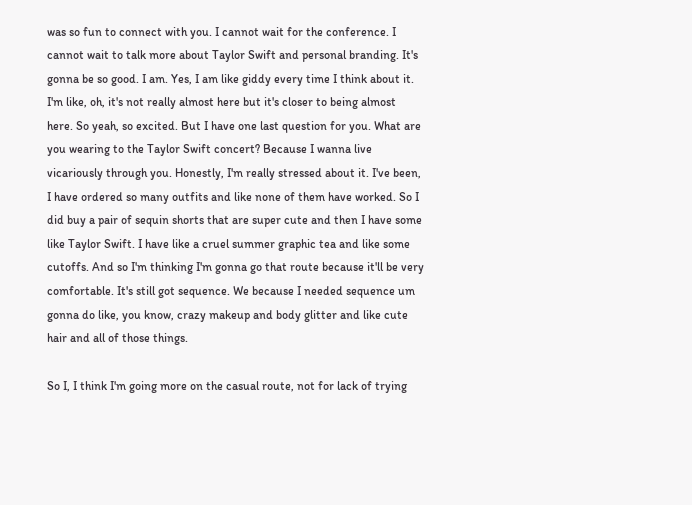was so fun to connect with you. I cannot wait for the conference. I cannot wait to talk more about Taylor Swift and personal branding. It's gonna be so good. I am. Yes, I am like giddy every time I think about it. I'm like, oh, it's not really almost here but it's closer to being almost here. So yeah, so excited. But I have one last question for you. What are you wearing to the Taylor Swift concert? Because I wanna live vicariously through you. Honestly, I'm really stressed about it. I've been, I have ordered so many outfits and like none of them have worked. So I did buy a pair of sequin shorts that are super cute and then I have some like Taylor Swift. I have like a cruel summer graphic tea and like some cutoffs. And so I'm thinking I'm gonna go that route because it'll be very comfortable. It's still got sequence. We because I needed sequence um gonna do like, you know, crazy makeup and body glitter and like cute hair and all of those things.

So I, I think I'm going more on the casual route, not for lack of trying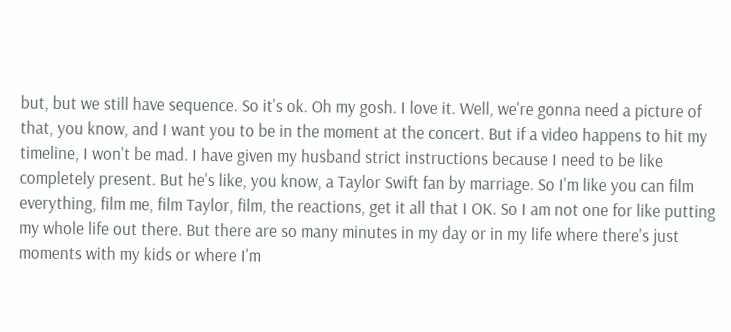but, but we still have sequence. So it's ok. Oh my gosh. I love it. Well, we're gonna need a picture of that, you know, and I want you to be in the moment at the concert. But if a video happens to hit my timeline, I won't be mad. I have given my husband strict instructions because I need to be like completely present. But he's like, you know, a Taylor Swift fan by marriage. So I'm like you can film everything, film me, film Taylor, film, the reactions, get it all that I OK. So I am not one for like putting my whole life out there. But there are so many minutes in my day or in my life where there's just moments with my kids or where I'm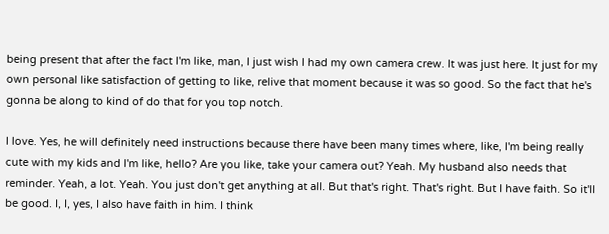being present that after the fact I'm like, man, I just wish I had my own camera crew. It was just here. It just for my own personal like satisfaction of getting to like, relive that moment because it was so good. So the fact that he's gonna be along to kind of do that for you top notch.

I love. Yes, he will definitely need instructions because there have been many times where, like, I'm being really cute with my kids and I'm like, hello? Are you like, take your camera out? Yeah. My husband also needs that reminder. Yeah, a lot. Yeah. You just don't get anything at all. But that's right. That's right. But I have faith. So it'll be good. I, I, yes, I also have faith in him. I think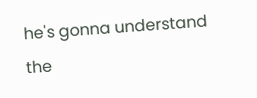he's gonna understand the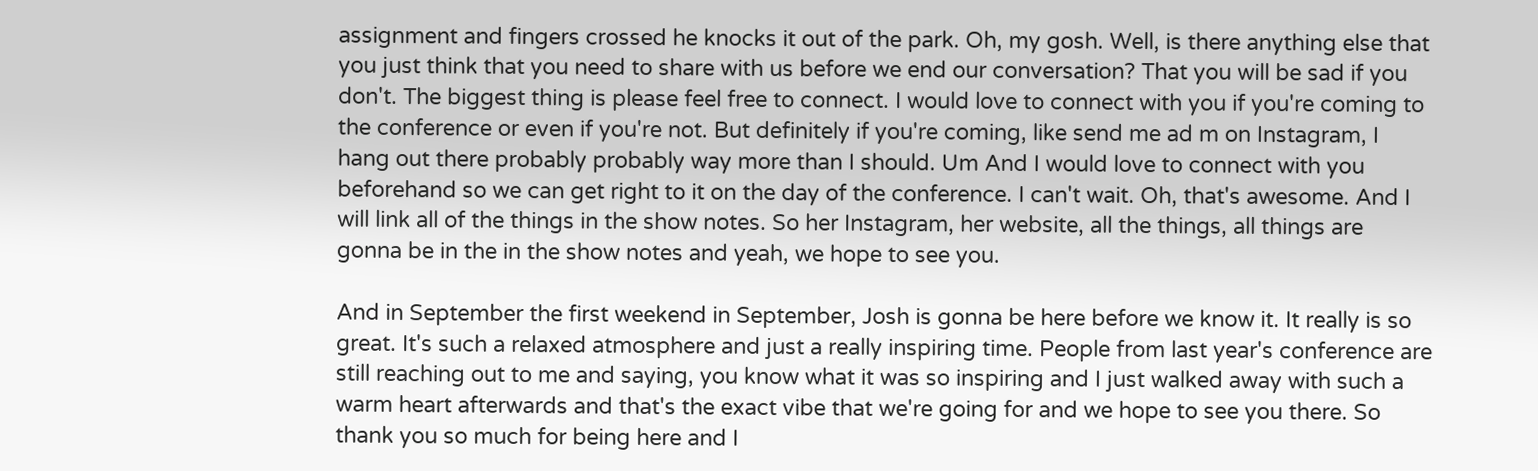assignment and fingers crossed he knocks it out of the park. Oh, my gosh. Well, is there anything else that you just think that you need to share with us before we end our conversation? That you will be sad if you don't. The biggest thing is please feel free to connect. I would love to connect with you if you're coming to the conference or even if you're not. But definitely if you're coming, like send me ad m on Instagram, I hang out there probably probably way more than I should. Um And I would love to connect with you beforehand so we can get right to it on the day of the conference. I can't wait. Oh, that's awesome. And I will link all of the things in the show notes. So her Instagram, her website, all the things, all things are gonna be in the in the show notes and yeah, we hope to see you.

And in September the first weekend in September, Josh is gonna be here before we know it. It really is so great. It's such a relaxed atmosphere and just a really inspiring time. People from last year's conference are still reaching out to me and saying, you know what it was so inspiring and I just walked away with such a warm heart afterwards and that's the exact vibe that we're going for and we hope to see you there. So thank you so much for being here and I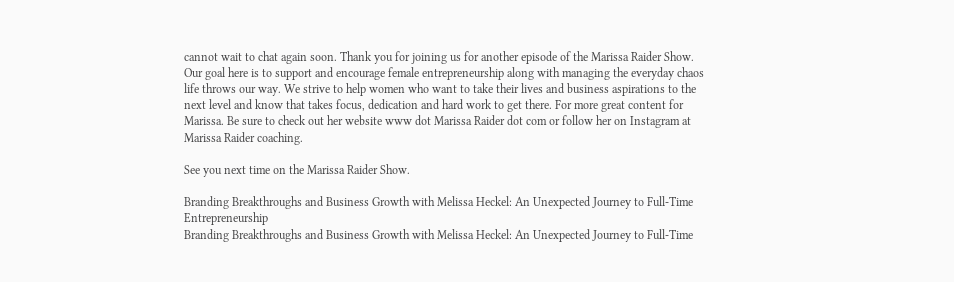cannot wait to chat again soon. Thank you for joining us for another episode of the Marissa Raider Show. Our goal here is to support and encourage female entrepreneurship along with managing the everyday chaos life throws our way. We strive to help women who want to take their lives and business aspirations to the next level and know that takes focus, dedication and hard work to get there. For more great content for Marissa. Be sure to check out her website www dot Marissa Raider dot com or follow her on Instagram at Marissa Raider coaching.

See you next time on the Marissa Raider Show.

Branding Breakthroughs and Business Growth with Melissa Heckel: An Unexpected Journey to Full-Time Entrepreneurship
Branding Breakthroughs and Business Growth with Melissa Heckel: An Unexpected Journey to Full-Time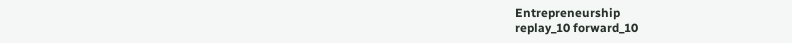Entrepreneurship
replay_10 forward_10